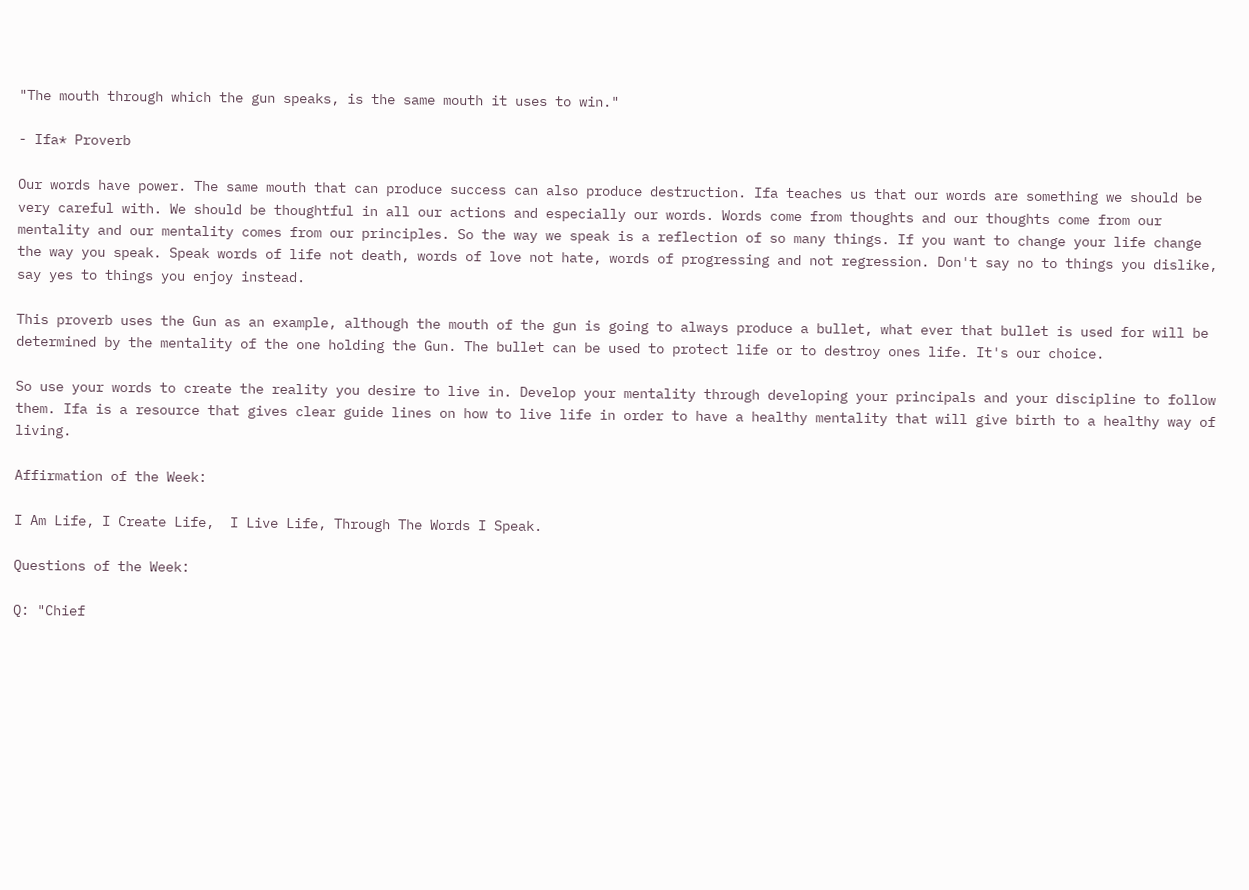"The mouth through which the gun speaks, is the same mouth it uses to win."

- Ifa* Proverb

Our words have power. The same mouth that can produce success can also produce destruction. Ifa teaches us that our words are something we should be very careful with. We should be thoughtful in all our actions and especially our words. Words come from thoughts and our thoughts come from our mentality and our mentality comes from our principles. So the way we speak is a reflection of so many things. If you want to change your life change the way you speak. Speak words of life not death, words of love not hate, words of progressing and not regression. Don't say no to things you dislike, say yes to things you enjoy instead.

This proverb uses the Gun as an example, although the mouth of the gun is going to always produce a bullet, what ever that bullet is used for will be determined by the mentality of the one holding the Gun. The bullet can be used to protect life or to destroy ones life. It's our choice.

So use your words to create the reality you desire to live in. Develop your mentality through developing your principals and your discipline to follow them. Ifa is a resource that gives clear guide lines on how to live life in order to have a healthy mentality that will give birth to a healthy way of living.

Affirmation of the Week:

I Am Life, I Create Life,  I Live Life, Through The Words I Speak.

Questions of the Week:

Q: "Chief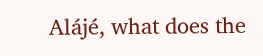Alájé, what does the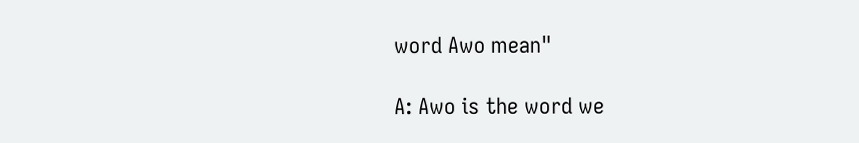word Awo mean"

A: Awo is the word we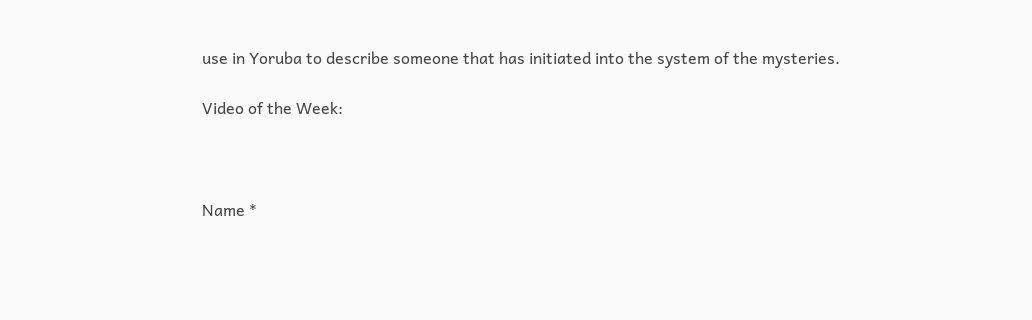use in Yoruba to describe someone that has initiated into the system of the mysteries.

Video of the Week:



Name *